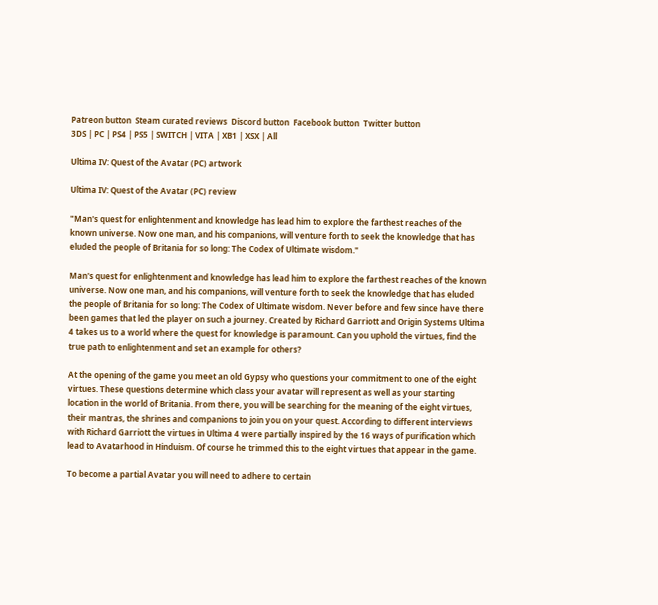Patreon button  Steam curated reviews  Discord button  Facebook button  Twitter button
3DS | PC | PS4 | PS5 | SWITCH | VITA | XB1 | XSX | All

Ultima IV: Quest of the Avatar (PC) artwork

Ultima IV: Quest of the Avatar (PC) review

"Man's quest for enlightenment and knowledge has lead him to explore the farthest reaches of the known universe. Now one man, and his companions, will venture forth to seek the knowledge that has eluded the people of Britania for so long: The Codex of Ultimate wisdom."

Man's quest for enlightenment and knowledge has lead him to explore the farthest reaches of the known universe. Now one man, and his companions, will venture forth to seek the knowledge that has eluded the people of Britania for so long: The Codex of Ultimate wisdom. Never before and few since have there been games that led the player on such a journey. Created by Richard Garriott and Origin Systems Ultima 4 takes us to a world where the quest for knowledge is paramount. Can you uphold the virtues, find the true path to enlightenment and set an example for others?

At the opening of the game you meet an old Gypsy who questions your commitment to one of the eight virtues. These questions determine which class your avatar will represent as well as your starting location in the world of Britania. From there, you will be searching for the meaning of the eight virtues, their mantras, the shrines and companions to join you on your quest. According to different interviews with Richard Garriott the virtues in Ultima 4 were partially inspired by the 16 ways of purification which lead to Avatarhood in Hinduism. Of course he trimmed this to the eight virtues that appear in the game.

To become a partial Avatar you will need to adhere to certain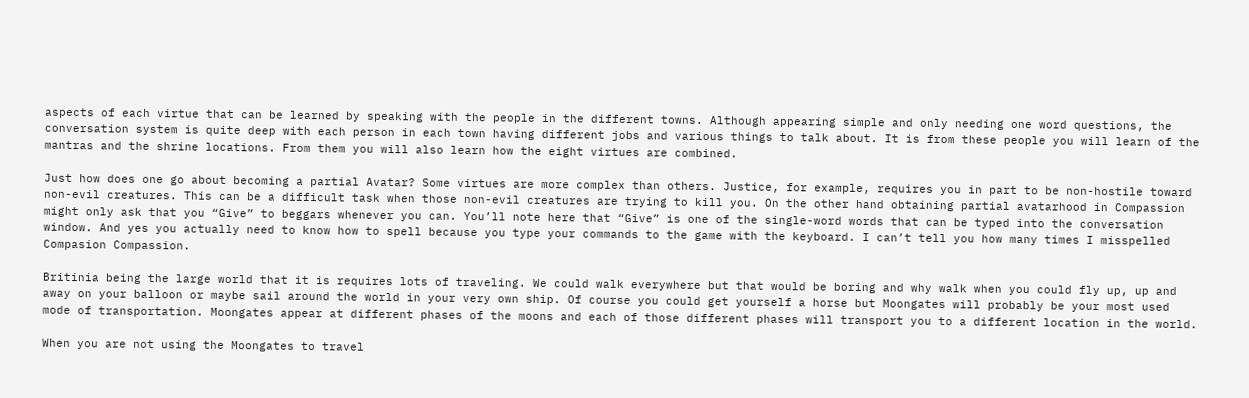aspects of each virtue that can be learned by speaking with the people in the different towns. Although appearing simple and only needing one word questions, the conversation system is quite deep with each person in each town having different jobs and various things to talk about. It is from these people you will learn of the mantras and the shrine locations. From them you will also learn how the eight virtues are combined.

Just how does one go about becoming a partial Avatar? Some virtues are more complex than others. Justice, for example, requires you in part to be non-hostile toward non-evil creatures. This can be a difficult task when those non-evil creatures are trying to kill you. On the other hand obtaining partial avatarhood in Compassion might only ask that you “Give” to beggars whenever you can. You’ll note here that “Give” is one of the single-word words that can be typed into the conversation window. And yes you actually need to know how to spell because you type your commands to the game with the keyboard. I can’t tell you how many times I misspelled Compasion Compassion.

Britinia being the large world that it is requires lots of traveling. We could walk everywhere but that would be boring and why walk when you could fly up, up and away on your balloon or maybe sail around the world in your very own ship. Of course you could get yourself a horse but Moongates will probably be your most used mode of transportation. Moongates appear at different phases of the moons and each of those different phases will transport you to a different location in the world.

When you are not using the Moongates to travel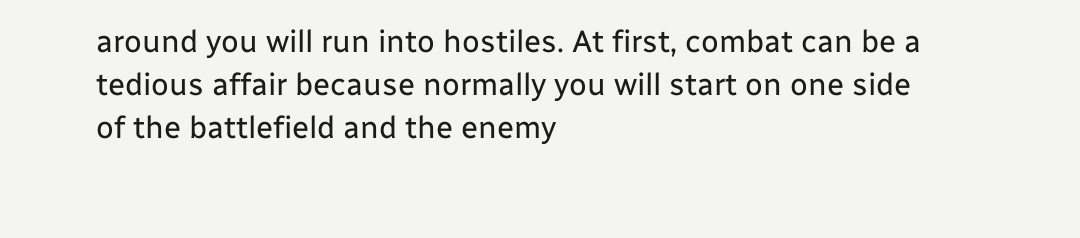around you will run into hostiles. At first, combat can be a tedious affair because normally you will start on one side of the battlefield and the enemy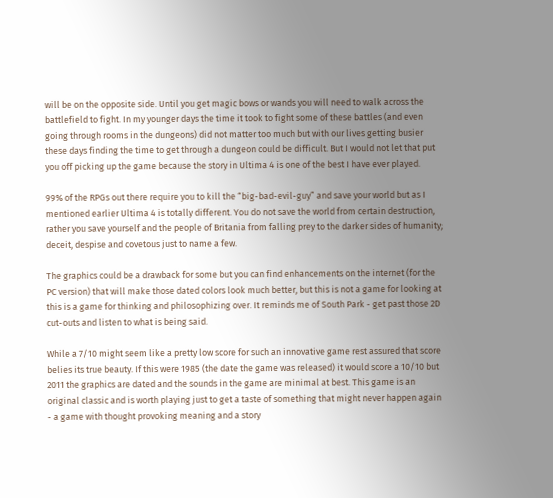will be on the opposite side. Until you get magic bows or wands you will need to walk across the battlefield to fight. In my younger days the time it took to fight some of these battles (and even going through rooms in the dungeons) did not matter too much but with our lives getting busier these days finding the time to get through a dungeon could be difficult. But I would not let that put you off picking up the game because the story in Ultima 4 is one of the best I have ever played.

99% of the RPGs out there require you to kill the “big-bad-evil-guy” and save your world but as I mentioned earlier Ultima 4 is totally different. You do not save the world from certain destruction, rather you save yourself and the people of Britania from falling prey to the darker sides of humanity; deceit, despise and covetous just to name a few.

The graphics could be a drawback for some but you can find enhancements on the internet (for the PC version) that will make those dated colors look much better, but this is not a game for looking at this is a game for thinking and philosophizing over. It reminds me of South Park - get past those 2D cut-outs and listen to what is being said.

While a 7/10 might seem like a pretty low score for such an innovative game rest assured that score belies its true beauty. If this were 1985 (the date the game was released) it would score a 10/10 but 2011 the graphics are dated and the sounds in the game are minimal at best. This game is an original classic and is worth playing just to get a taste of something that might never happen again - a game with thought provoking meaning and a story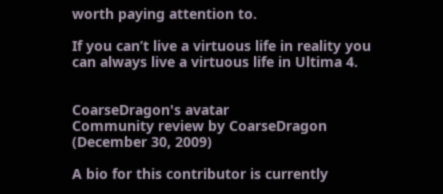worth paying attention to.

If you can’t live a virtuous life in reality you can always live a virtuous life in Ultima 4.


CoarseDragon's avatar
Community review by CoarseDragon (December 30, 2009)

A bio for this contributor is currently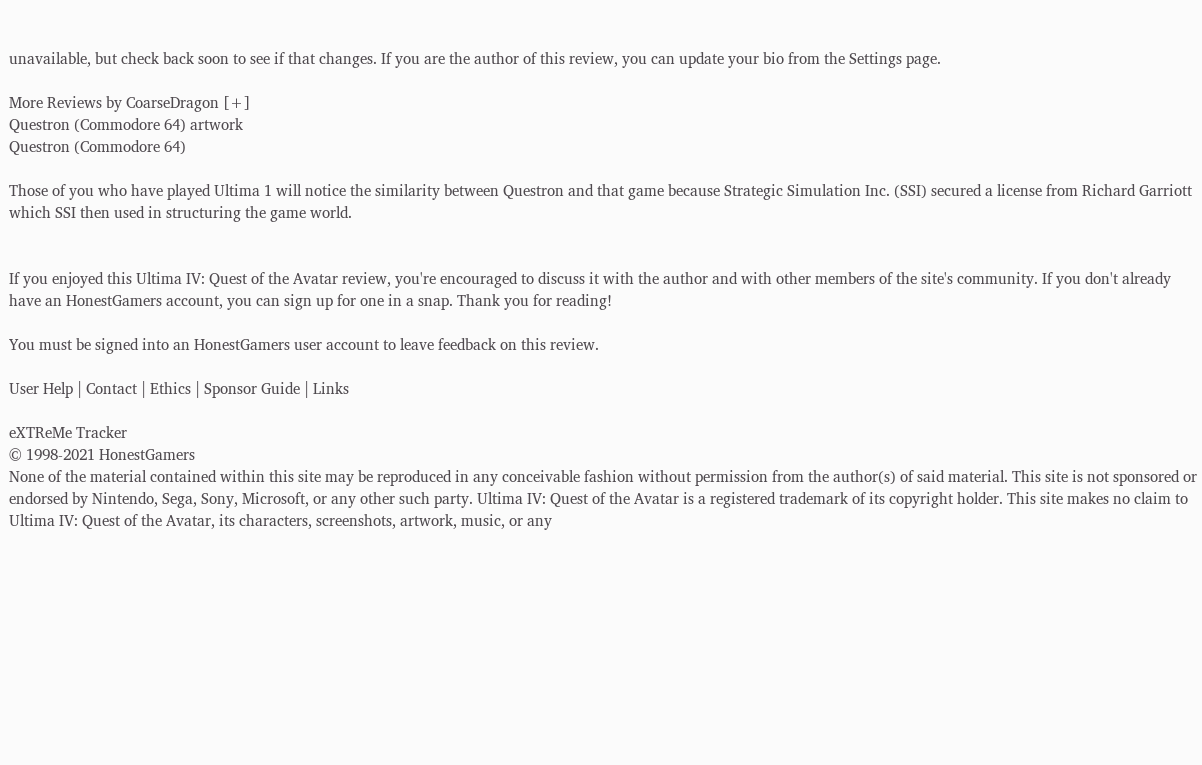unavailable, but check back soon to see if that changes. If you are the author of this review, you can update your bio from the Settings page.

More Reviews by CoarseDragon [+]
Questron (Commodore 64) artwork
Questron (Commodore 64)

Those of you who have played Ultima 1 will notice the similarity between Questron and that game because Strategic Simulation Inc. (SSI) secured a license from Richard Garriott which SSI then used in structuring the game world.


If you enjoyed this Ultima IV: Quest of the Avatar review, you're encouraged to discuss it with the author and with other members of the site's community. If you don't already have an HonestGamers account, you can sign up for one in a snap. Thank you for reading!

You must be signed into an HonestGamers user account to leave feedback on this review.

User Help | Contact | Ethics | Sponsor Guide | Links

eXTReMe Tracker
© 1998-2021 HonestGamers
None of the material contained within this site may be reproduced in any conceivable fashion without permission from the author(s) of said material. This site is not sponsored or endorsed by Nintendo, Sega, Sony, Microsoft, or any other such party. Ultima IV: Quest of the Avatar is a registered trademark of its copyright holder. This site makes no claim to Ultima IV: Quest of the Avatar, its characters, screenshots, artwork, music, or any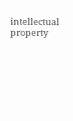intellectual property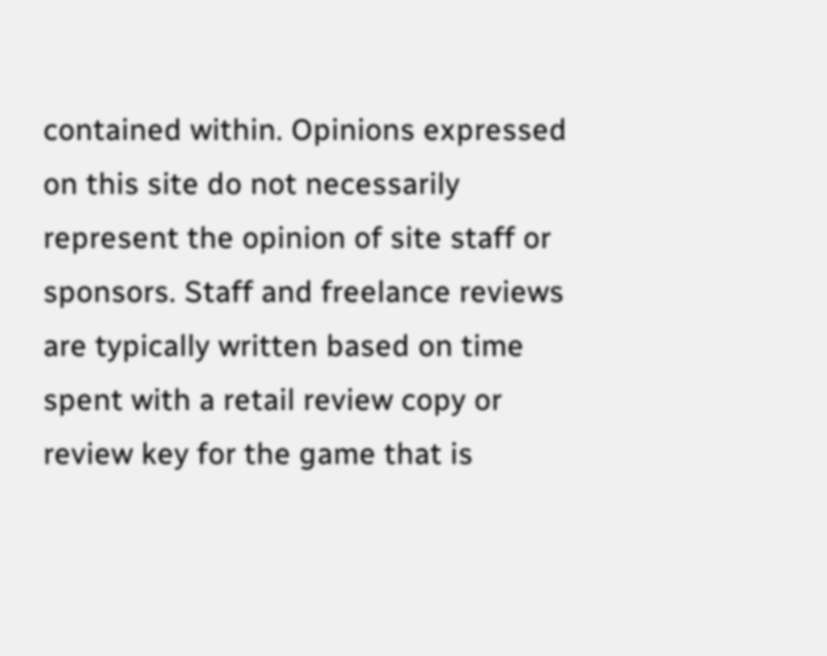contained within. Opinions expressed on this site do not necessarily represent the opinion of site staff or sponsors. Staff and freelance reviews are typically written based on time spent with a retail review copy or review key for the game that is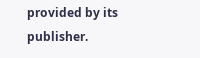provided by its publisher.